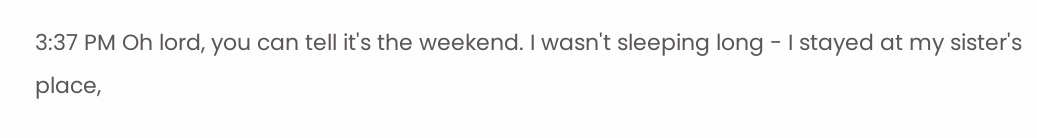3:37 PM Oh lord, you can tell it's the weekend. I wasn't sleeping long - I stayed at my sister's place,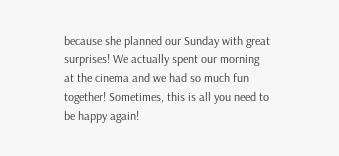because she planned our Sunday with great surprises! We actually spent our morning at the cinema and we had so much fun together! Sometimes, this is all you need to be happy again!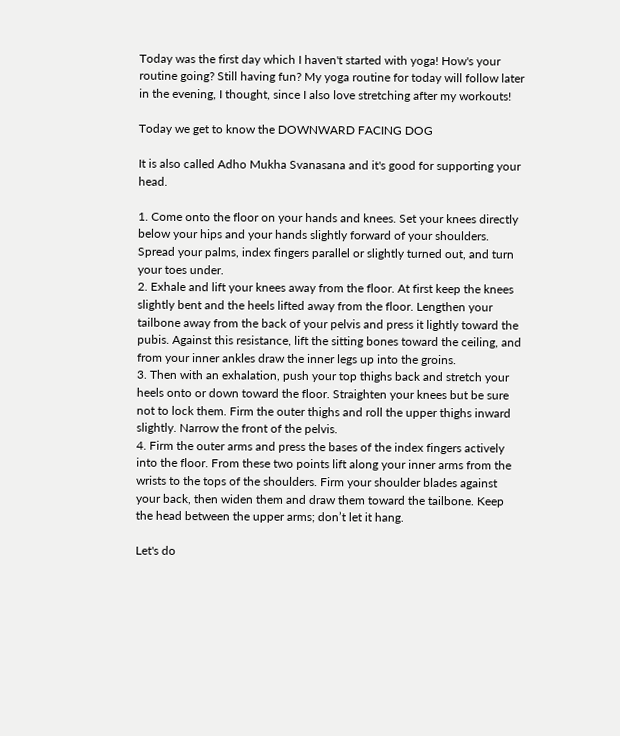Today was the first day which I haven't started with yoga! How's your routine going? Still having fun? My yoga routine for today will follow later in the evening, I thought, since I also love stretching after my workouts!

Today we get to know the DOWNWARD FACING DOG

It is also called Adho Mukha Svanasana and it's good for supporting your head.

1. Come onto the floor on your hands and knees. Set your knees directly below your hips and your hands slightly forward of your shoulders. Spread your palms, index fingers parallel or slightly turned out, and turn your toes under.
2. Exhale and lift your knees away from the floor. At first keep the knees slightly bent and the heels lifted away from the floor. Lengthen your tailbone away from the back of your pelvis and press it lightly toward the pubis. Against this resistance, lift the sitting bones toward the ceiling, and from your inner ankles draw the inner legs up into the groins.
3. Then with an exhalation, push your top thighs back and stretch your heels onto or down toward the floor. Straighten your knees but be sure not to lock them. Firm the outer thighs and roll the upper thighs inward slightly. Narrow the front of the pelvis.
4. Firm the outer arms and press the bases of the index fingers actively into the floor. From these two points lift along your inner arms from the wrists to the tops of the shoulders. Firm your shoulder blades against your back, then widen them and draw them toward the tailbone. Keep the head between the upper arms; don’t let it hang.

Let's do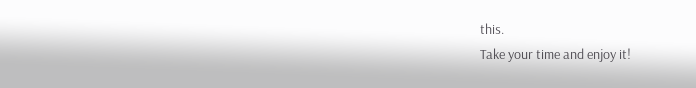this.
Take your time and enjoy it!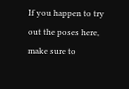If you happen to try out the poses here, make sure to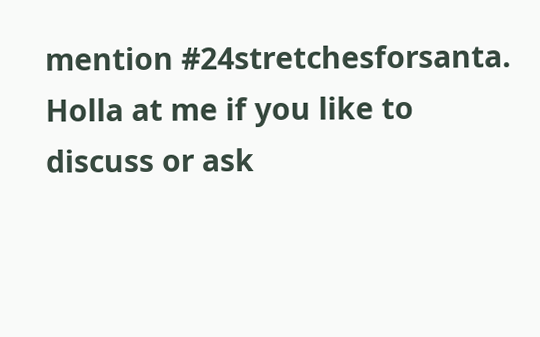mention #24stretchesforsanta. Holla at me if you like to discuss or ask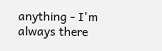anything - I'm always there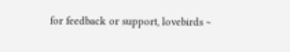for feedback or support, lovebirds ~